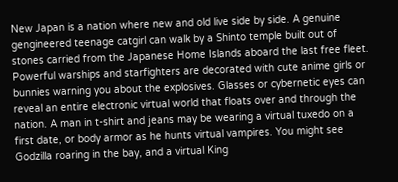New Japan is a nation where new and old live side by side. A genuine gengineered teenage catgirl can walk by a Shinto temple built out of stones carried from the Japanese Home Islands aboard the last free fleet. Powerful warships and starfighters are decorated with cute anime girls or bunnies warning you about the explosives. Glasses or cybernetic eyes can reveal an entire electronic virtual world that floats over and through the nation. A man in t-shirt and jeans may be wearing a virtual tuxedo on a first date, or body armor as he hunts virtual vampires. You might see Godzilla roaring in the bay, and a virtual King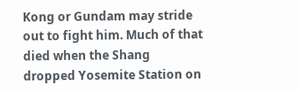Kong or Gundam may stride out to fight him. Much of that died when the Shang dropped Yosemite Station on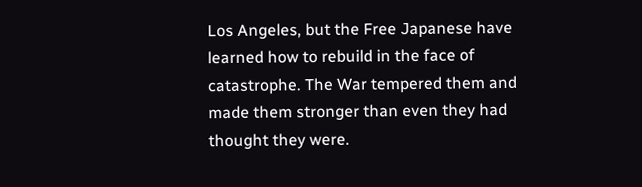Los Angeles, but the Free Japanese have learned how to rebuild in the face of catastrophe. The War tempered them and made them stronger than even they had thought they were.